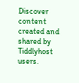Discover content created and shared by Tiddlyhost users.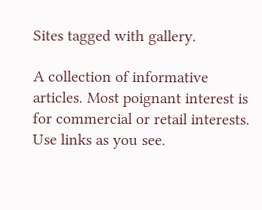Sites tagged with gallery.

A collection of informative articles. Most poignant interest is for commercial or retail interests. Use links as you see.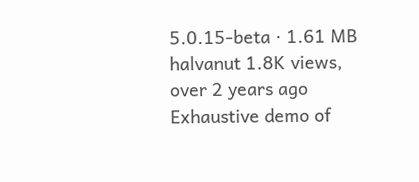5.0.15-beta · 1.61 MB
halvanut 1.8K views, over 2 years ago
Exhaustive demo of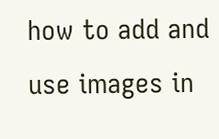how to add and use images in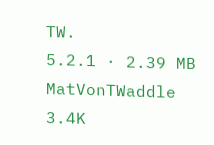TW.
5.2.1 · 2.39 MB
MatVonTWaddle 3.4K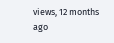views, 12 months ago